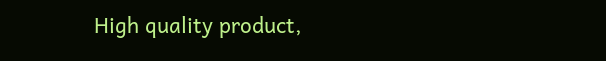High quality product,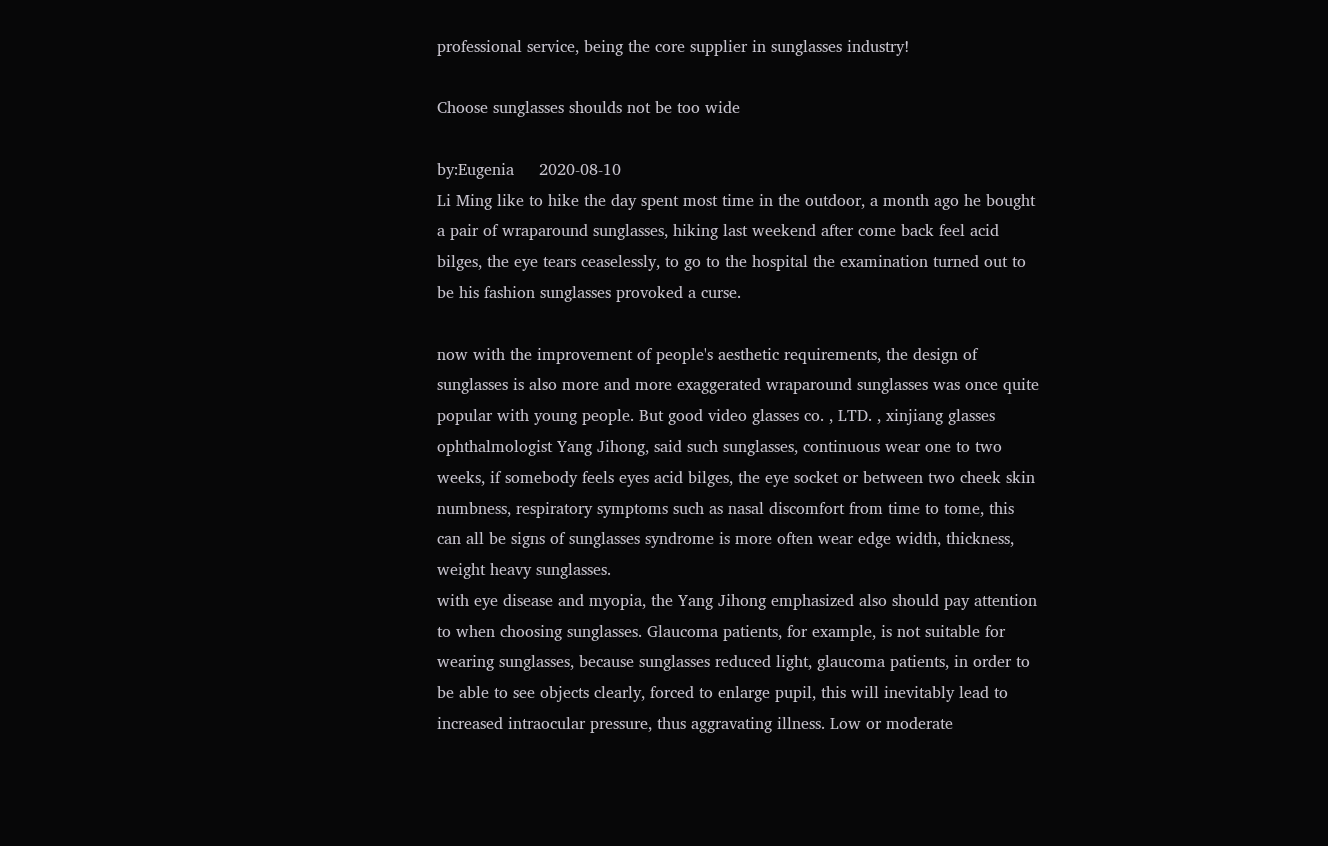professional service, being the core supplier in sunglasses industry!

Choose sunglasses shoulds not be too wide

by:Eugenia     2020-08-10
Li Ming like to hike the day spent most time in the outdoor, a month ago he bought a pair of wraparound sunglasses, hiking last weekend after come back feel acid bilges, the eye tears ceaselessly, to go to the hospital the examination turned out to be his fashion sunglasses provoked a curse.

now with the improvement of people's aesthetic requirements, the design of sunglasses is also more and more exaggerated wraparound sunglasses was once quite popular with young people. But good video glasses co. , LTD. , xinjiang glasses ophthalmologist Yang Jihong, said such sunglasses, continuous wear one to two weeks, if somebody feels eyes acid bilges, the eye socket or between two cheek skin numbness, respiratory symptoms such as nasal discomfort from time to tome, this can all be signs of sunglasses syndrome is more often wear edge width, thickness, weight heavy sunglasses.
with eye disease and myopia, the Yang Jihong emphasized also should pay attention to when choosing sunglasses. Glaucoma patients, for example, is not suitable for wearing sunglasses, because sunglasses reduced light, glaucoma patients, in order to be able to see objects clearly, forced to enlarge pupil, this will inevitably lead to increased intraocular pressure, thus aggravating illness. Low or moderate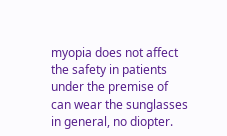myopia does not affect the safety in patients under the premise of can wear the sunglasses in general, no diopter.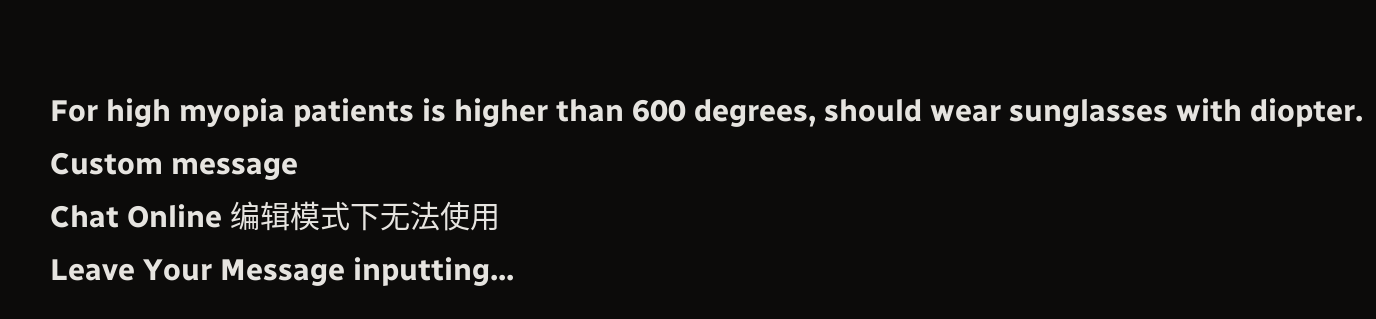For high myopia patients is higher than 600 degrees, should wear sunglasses with diopter.
Custom message
Chat Online 编辑模式下无法使用
Leave Your Message inputting...